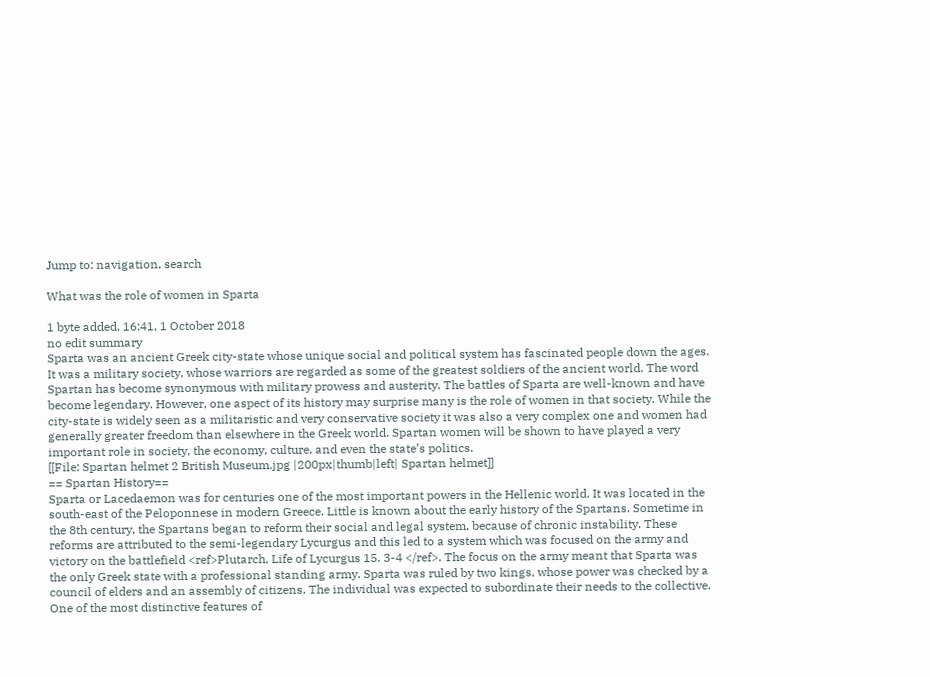Jump to: navigation, search

What was the role of women in Sparta

1 byte added, 16:41, 1 October 2018
no edit summary
Sparta was an ancient Greek city-state whose unique social and political system has fascinated people down the ages. It was a military society, whose warriors are regarded as some of the greatest soldiers of the ancient world. The word Spartan has become synonymous with military prowess and austerity. The battles of Sparta are well-known and have become legendary. However, one aspect of its history may surprise many is the role of women in that society. While the city-state is widely seen as a militaristic and very conservative society it was also a very complex one and women had generally greater freedom than elsewhere in the Greek world. Spartan women will be shown to have played a very important role in society, the economy, culture, and even the state’s politics.
[[File: Spartan helmet 2 British Museum.jpg |200px|thumb|left| Spartan helmet]]
== Spartan History==
Sparta or Lacedaemon was for centuries one of the most important powers in the Hellenic world. It was located in the south-east of the Peloponnese in modern Greece. Little is known about the early history of the Spartans. Sometime in the 8th century, the Spartans began to reform their social and legal system, because of chronic instability. These reforms are attributed to the semi-legendary Lycurgus and this led to a system which was focused on the army and victory on the battlefield <ref>Plutarch, Life of Lycurgus 15. 3-4 </ref>. The focus on the army meant that Sparta was the only Greek state with a professional standing army. Sparta was ruled by two kings, whose power was checked by a council of elders and an assembly of citizens. The individual was expected to subordinate their needs to the collective. One of the most distinctive features of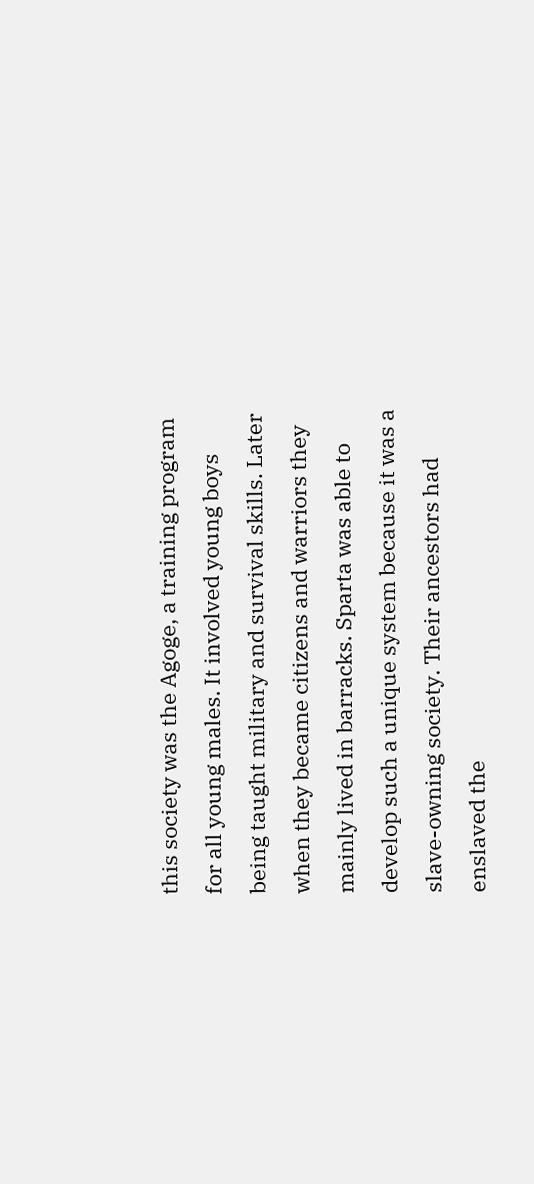this society was the Agoge, a training program for all young males. It involved young boys being taught military and survival skills. Later when they became citizens and warriors they mainly lived in barracks. Sparta was able to develop such a unique system because it was a slave-owning society. Their ancestors had enslaved the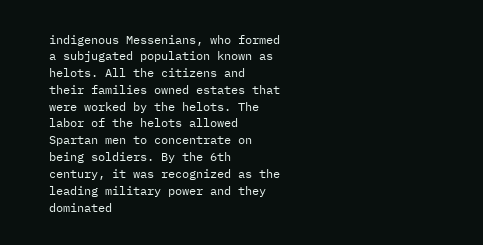indigenous Messenians, who formed a subjugated population known as helots. All the citizens and their families owned estates that were worked by the helots. The labor of the helots allowed Spartan men to concentrate on being soldiers. By the 6th century, it was recognized as the leading military power and they dominated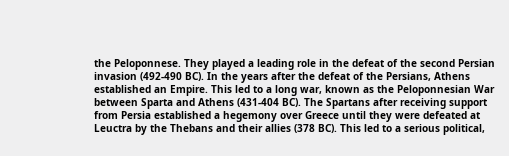the Peloponnese. They played a leading role in the defeat of the second Persian invasion (492-490 BC). In the years after the defeat of the Persians, Athens established an Empire. This led to a long war, known as the Peloponnesian War between Sparta and Athens (431-404 BC). The Spartans after receiving support from Persia established a hegemony over Greece until they were defeated at Leuctra by the Thebans and their allies (378 BC). This led to a serious political,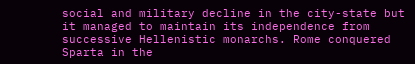social and military decline in the city-state but it managed to maintain its independence from successive Hellenistic monarchs. Rome conquered Sparta in the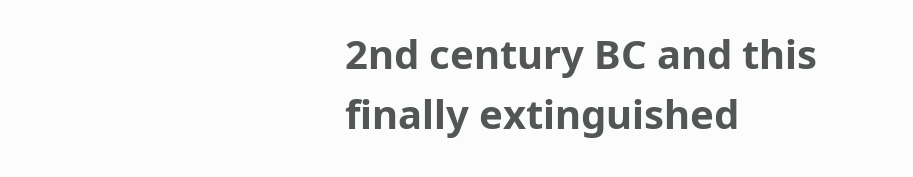2nd century BC and this finally extinguished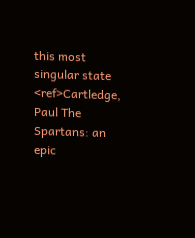this most singular state <ref>Cartledge, Paul The Spartans: an epic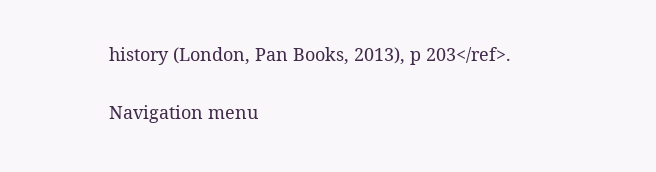history (London, Pan Books, 2013), p 203</ref>.

Navigation menu